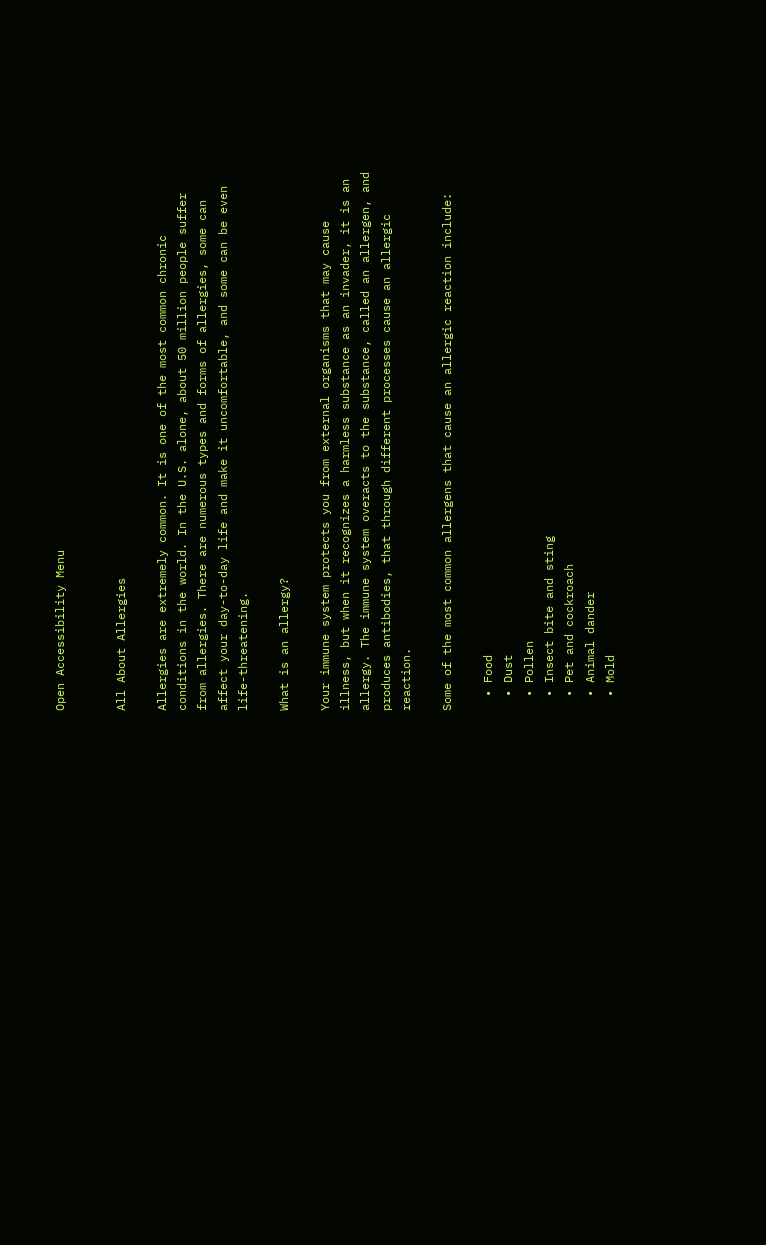Open Accessibility Menu


All About Allergies

Allergies are extremely common. It is one of the most common chronic conditions in the world. In the U.S. alone, about 50 million people suffer from allergies. There are numerous types and forms of allergies, some can affect your day-to-day life and make it uncomfortable, and some can be even life-threatening.

What is an allergy?

Your immune system protects you from external organisms that may cause illness, but when it recognizes a harmless substance as an invader, it is an allergy. The immune system overacts to the substance, called an allergen, and produces antibodies, that through different processes cause an allergic reaction.

Some of the most common allergens that cause an allergic reaction include:

  • Food
  • Dust
  • Pollen
  • Insect bite and sting
  • Pet and cockroach
  • Animal dander
  • Mold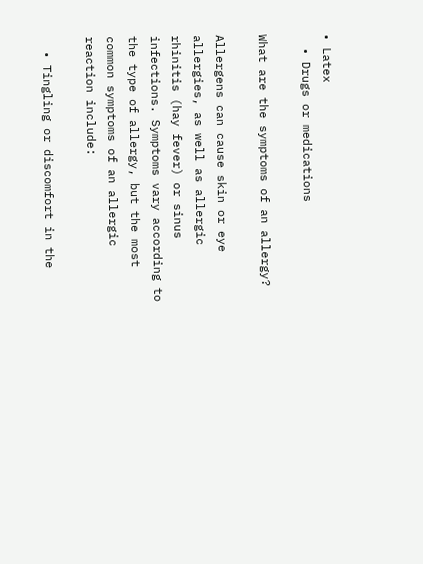• Latex
  • Drugs or medications

What are the symptoms of an allergy?

Allergens can cause skin or eye allergies, as well as allergic rhinitis (hay fever) or sinus infections. Symptoms vary according to the type of allergy, but the most common symptoms of an allergic reaction include:

  • Tingling or discomfort in the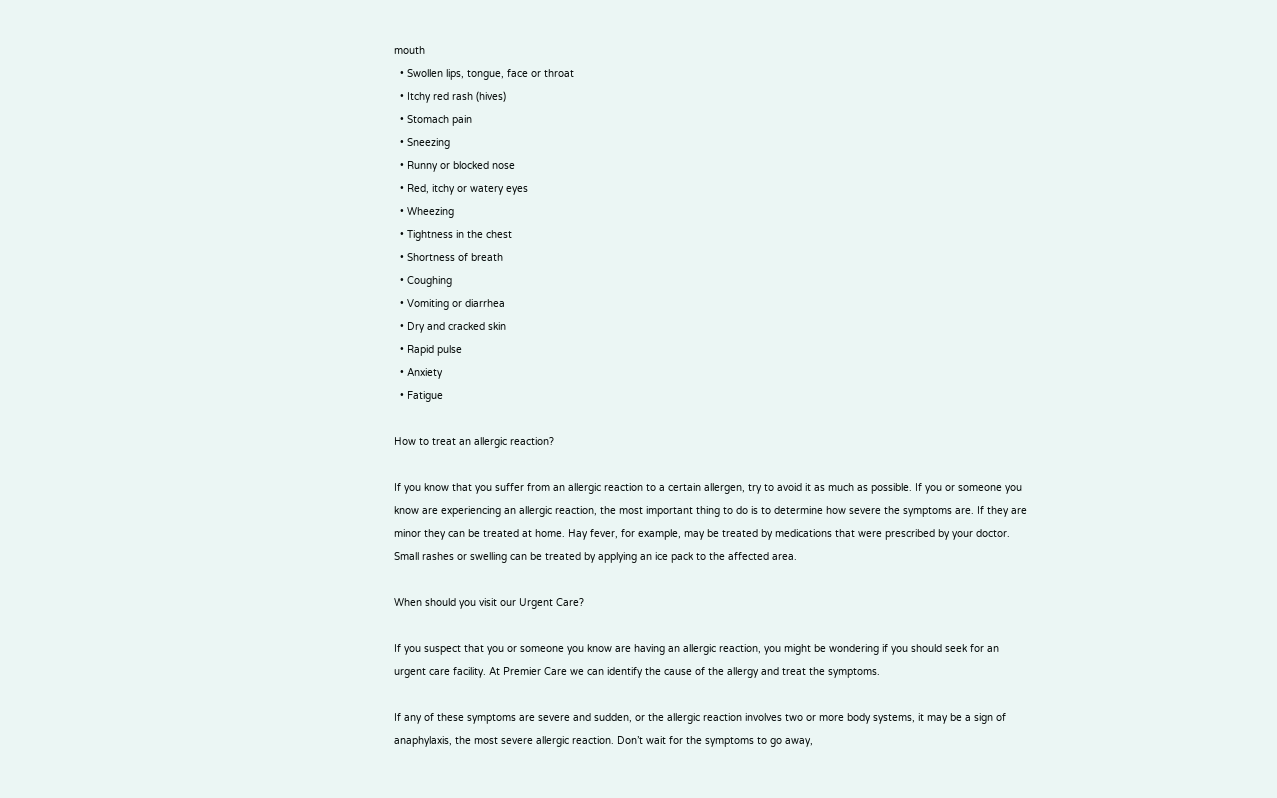mouth
  • Swollen lips, tongue, face or throat
  • Itchy red rash (hives)
  • Stomach pain
  • Sneezing
  • Runny or blocked nose
  • Red, itchy or watery eyes
  • Wheezing
  • Tightness in the chest
  • Shortness of breath
  • Coughing
  • Vomiting or diarrhea
  • Dry and cracked skin
  • Rapid pulse
  • Anxiety
  • Fatigue

How to treat an allergic reaction?

If you know that you suffer from an allergic reaction to a certain allergen, try to avoid it as much as possible. If you or someone you know are experiencing an allergic reaction, the most important thing to do is to determine how severe the symptoms are. If they are minor they can be treated at home. Hay fever, for example, may be treated by medications that were prescribed by your doctor. Small rashes or swelling can be treated by applying an ice pack to the affected area.

When should you visit our Urgent Care?

If you suspect that you or someone you know are having an allergic reaction, you might be wondering if you should seek for an urgent care facility. At Premier Care we can identify the cause of the allergy and treat the symptoms.

If any of these symptoms are severe and sudden, or the allergic reaction involves two or more body systems, it may be a sign of anaphylaxis, the most severe allergic reaction. Don’t wait for the symptoms to go away,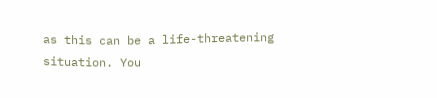as this can be a life-threatening situation. You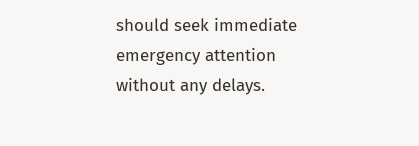should seek immediate emergency attention without any delays.